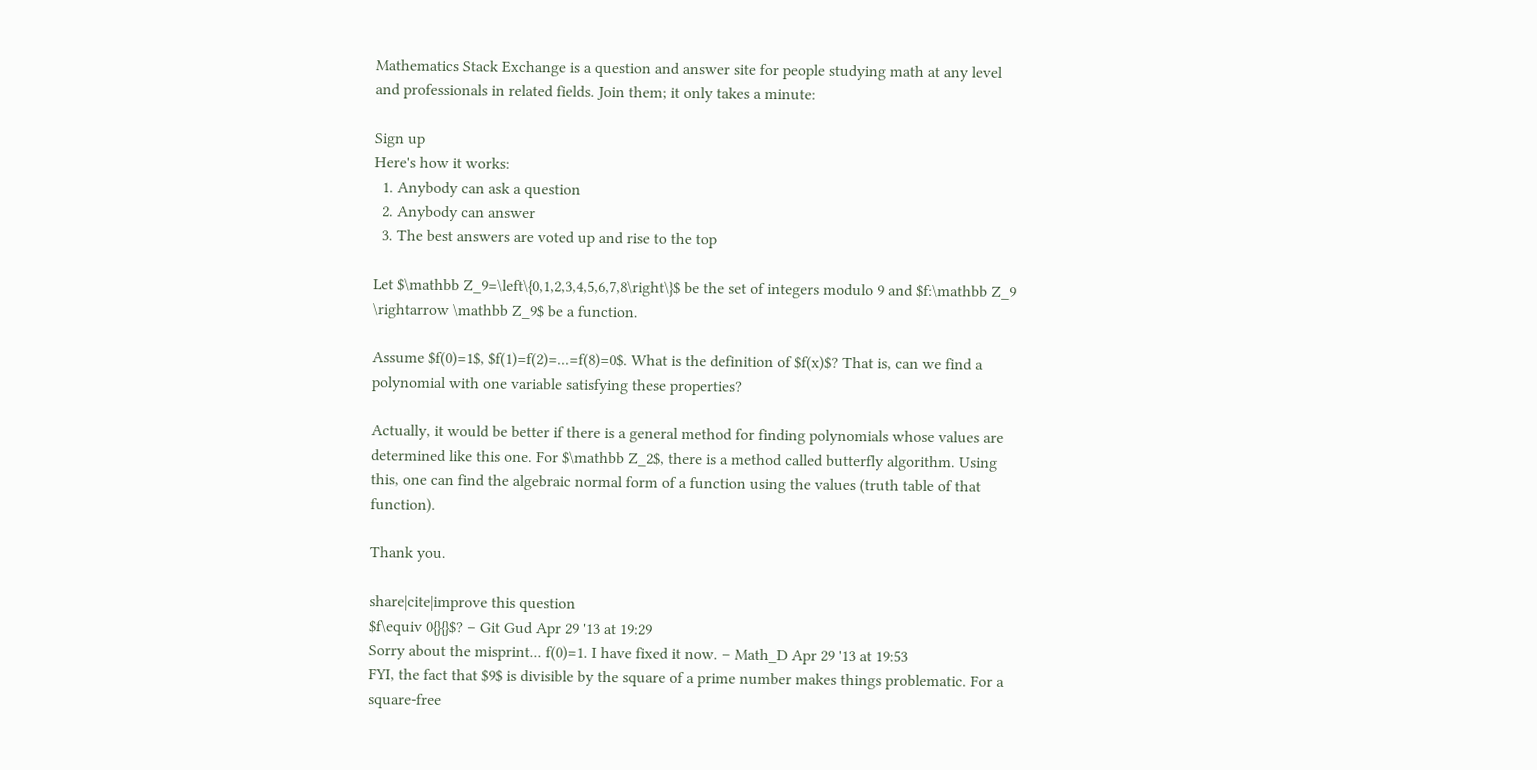Mathematics Stack Exchange is a question and answer site for people studying math at any level and professionals in related fields. Join them; it only takes a minute:

Sign up
Here's how it works:
  1. Anybody can ask a question
  2. Anybody can answer
  3. The best answers are voted up and rise to the top

Let $\mathbb Z_9=\left\{0,1,2,3,4,5,6,7,8\right\}$ be the set of integers modulo 9 and $f:\mathbb Z_9 \rightarrow \mathbb Z_9$ be a function.

Assume $f(0)=1$, $f(1)=f(2)=...=f(8)=0$. What is the definition of $f(x)$? That is, can we find a polynomial with one variable satisfying these properties?

Actually, it would be better if there is a general method for finding polynomials whose values are determined like this one. For $\mathbb Z_2$, there is a method called butterfly algorithm. Using this, one can find the algebraic normal form of a function using the values (truth table of that function).

Thank you.

share|cite|improve this question
$f\equiv 0{}{}$? – Git Gud Apr 29 '13 at 19:29
Sorry about the misprint... f(0)=1. I have fixed it now. – Math_D Apr 29 '13 at 19:53
FYI, the fact that $9$ is divisible by the square of a prime number makes things problematic. For a square-free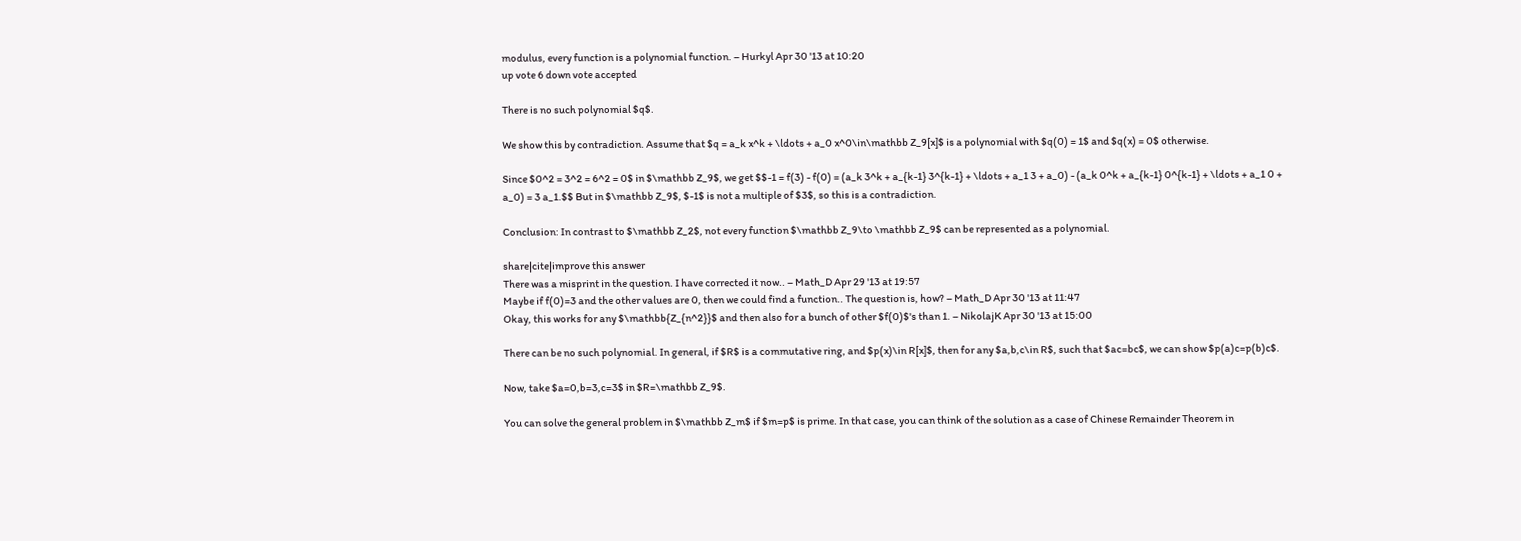modulus, every function is a polynomial function. – Hurkyl Apr 30 '13 at 10:20
up vote 6 down vote accepted

There is no such polynomial $q$.

We show this by contradiction. Assume that $q = a_k x^k + \ldots + a_0 x^0\in\mathbb Z_9[x]$ is a polynomial with $q(0) = 1$ and $q(x) = 0$ otherwise.

Since $0^2 = 3^2 = 6^2 = 0$ in $\mathbb Z_9$, we get $$-1 = f(3) - f(0) = (a_k 3^k + a_{k-1} 3^{k-1} + \ldots + a_1 3 + a_0) - (a_k 0^k + a_{k-1} 0^{k-1} + \ldots + a_1 0 + a_0) = 3 a_1.$$ But in $\mathbb Z_9$, $-1$ is not a multiple of $3$, so this is a contradiction.

Conclusion: In contrast to $\mathbb Z_2$, not every function $\mathbb Z_9\to \mathbb Z_9$ can be represented as a polynomial.

share|cite|improve this answer
There was a misprint in the question. I have corrected it now.. – Math_D Apr 29 '13 at 19:57
Maybe if f(0)=3 and the other values are 0, then we could find a function.. The question is, how? – Math_D Apr 30 '13 at 11:47
Okay, this works for any $\mathbb{Z_{n^2}}$ and then also for a bunch of other $f(0)$'s than 1. – NikolajK Apr 30 '13 at 15:00

There can be no such polynomial. In general, if $R$ is a commutative ring, and $p(x)\in R[x]$, then for any $a,b,c\in R$, such that $ac=bc$, we can show $p(a)c=p(b)c$.

Now, take $a=0,b=3,c=3$ in $R=\mathbb Z_9$.

You can solve the general problem in $\mathbb Z_m$ if $m=p$ is prime. In that case, you can think of the solution as a case of Chinese Remainder Theorem in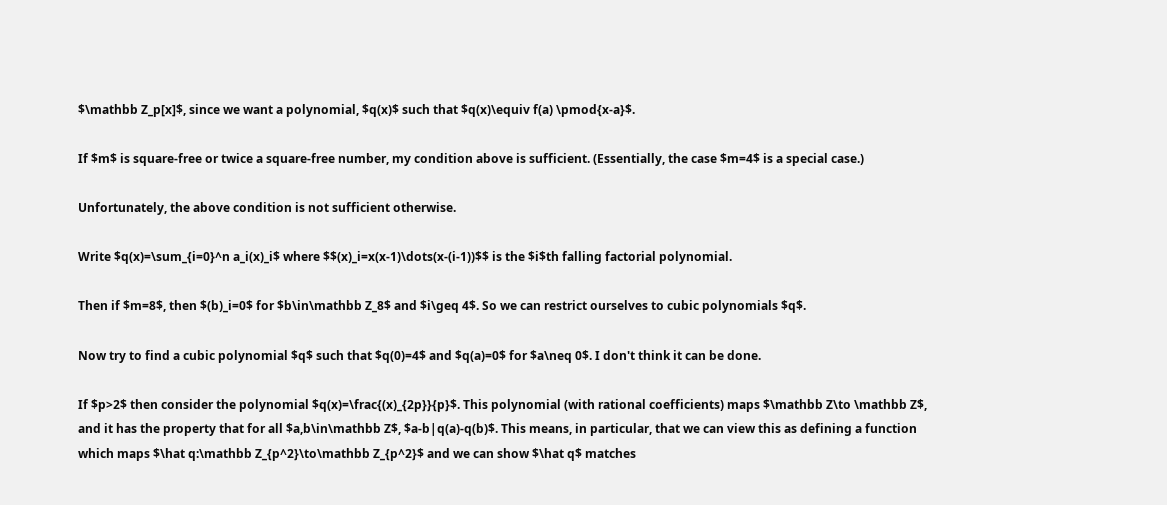$\mathbb Z_p[x]$, since we want a polynomial, $q(x)$ such that $q(x)\equiv f(a) \pmod{x-a}$.

If $m$ is square-free or twice a square-free number, my condition above is sufficient. (Essentially, the case $m=4$ is a special case.)

Unfortunately, the above condition is not sufficient otherwise.

Write $q(x)=\sum_{i=0}^n a_i(x)_i$ where $$(x)_i=x(x-1)\dots(x-(i-1))$$ is the $i$th falling factorial polynomial.

Then if $m=8$, then $(b)_i=0$ for $b\in\mathbb Z_8$ and $i\geq 4$. So we can restrict ourselves to cubic polynomials $q$.

Now try to find a cubic polynomial $q$ such that $q(0)=4$ and $q(a)=0$ for $a\neq 0$. I don't think it can be done.

If $p>2$ then consider the polynomial $q(x)=\frac{(x)_{2p}}{p}$. This polynomial (with rational coefficients) maps $\mathbb Z\to \mathbb Z$, and it has the property that for all $a,b\in\mathbb Z$, $a-b|q(a)-q(b)$. This means, in particular, that we can view this as defining a function which maps $\hat q:\mathbb Z_{p^2}\to\mathbb Z_{p^2}$ and we can show $\hat q$ matches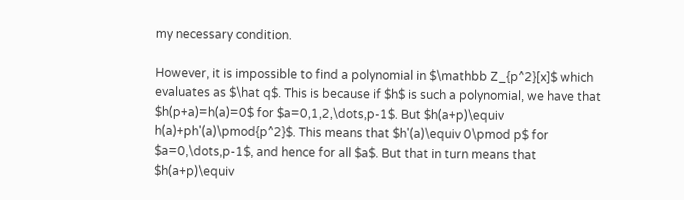my necessary condition.

However, it is impossible to find a polynomial in $\mathbb Z_{p^2}[x]$ which evaluates as $\hat q$. This is because if $h$ is such a polynomial, we have that $h(p+a)=h(a)=0$ for $a=0,1,2,\dots,p-1$. But $h(a+p)\equiv h(a)+ph'(a)\pmod{p^2}$. This means that $h'(a)\equiv 0\pmod p$ for $a=0,\dots,p-1$, and hence for all $a$. But that in turn means that $h(a+p)\equiv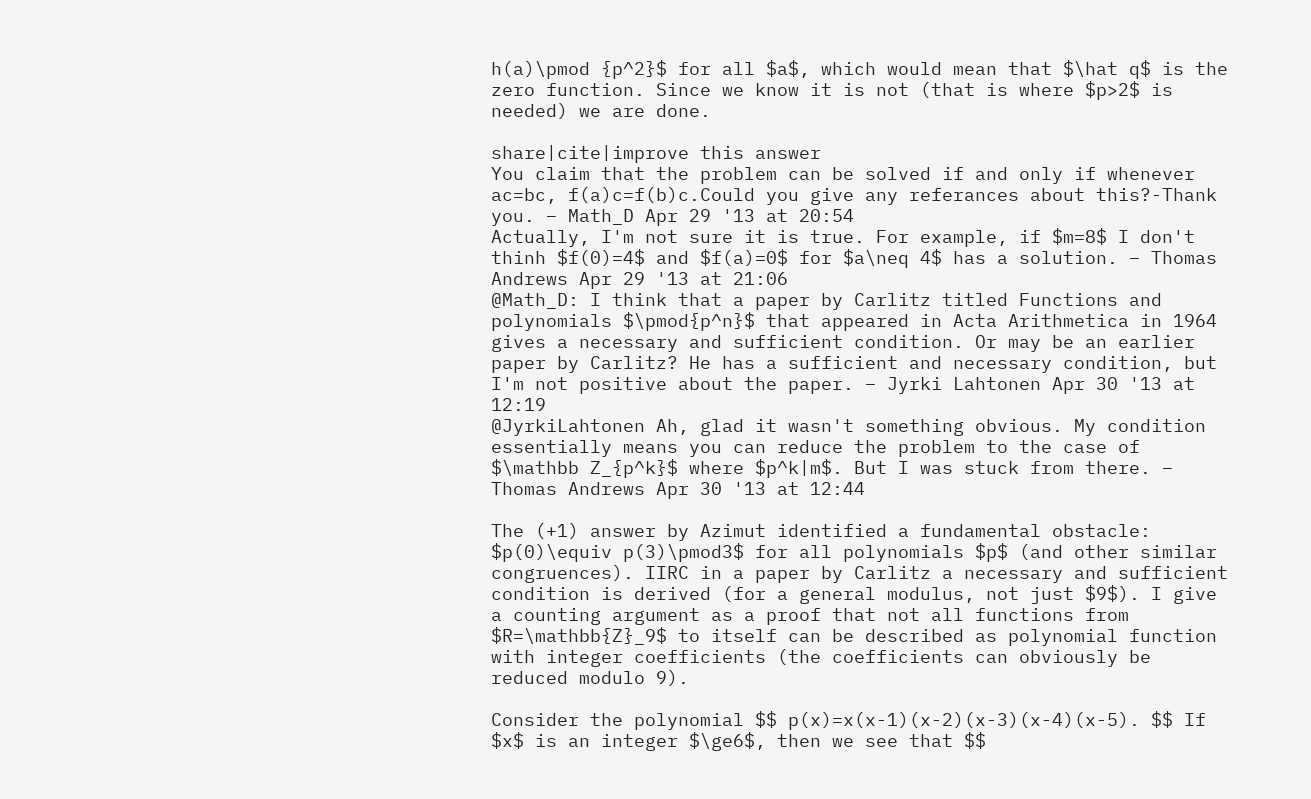h(a)\pmod {p^2}$ for all $a$, which would mean that $\hat q$ is the zero function. Since we know it is not (that is where $p>2$ is needed) we are done.

share|cite|improve this answer
You claim that the problem can be solved if and only if whenever ac=bc, f(a)c=f(b)c.Could you give any referances about this?-Thank you. – Math_D Apr 29 '13 at 20:54
Actually, I'm not sure it is true. For example, if $m=8$ I don't thinh $f(0)=4$ and $f(a)=0$ for $a\neq 4$ has a solution. – Thomas Andrews Apr 29 '13 at 21:06
@Math_D: I think that a paper by Carlitz titled Functions and polynomials $\pmod{p^n}$ that appeared in Acta Arithmetica in 1964 gives a necessary and sufficient condition. Or may be an earlier paper by Carlitz? He has a sufficient and necessary condition, but I'm not positive about the paper. – Jyrki Lahtonen Apr 30 '13 at 12:19
@JyrkiLahtonen Ah, glad it wasn't something obvious. My condition essentially means you can reduce the problem to the case of $\mathbb Z_{p^k}$ where $p^k|m$. But I was stuck from there. – Thomas Andrews Apr 30 '13 at 12:44

The (+1) answer by Azimut identified a fundamental obstacle: $p(0)\equiv p(3)\pmod3$ for all polynomials $p$ (and other similar congruences). IIRC in a paper by Carlitz a necessary and sufficient condition is derived (for a general modulus, not just $9$). I give a counting argument as a proof that not all functions from $R=\mathbb{Z}_9$ to itself can be described as polynomial function with integer coefficients (the coefficients can obviously be reduced modulo 9).

Consider the polynomial $$ p(x)=x(x-1)(x-2)(x-3)(x-4)(x-5). $$ If $x$ is an integer $\ge6$, then we see that $$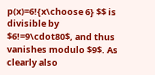p(x)=6!{x\choose 6} $$ is divisible by $6!=9\cdot80$, and thus vanishes modulo $9$. As clearly also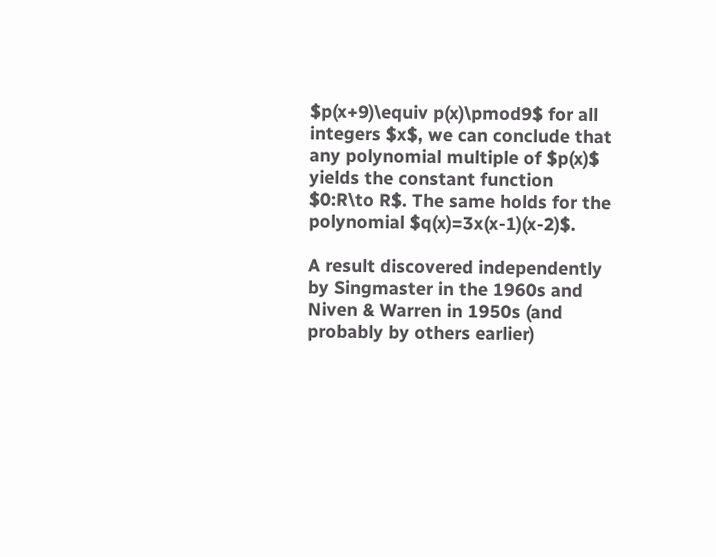$p(x+9)\equiv p(x)\pmod9$ for all integers $x$, we can conclude that any polynomial multiple of $p(x)$ yields the constant function $0:R\to R$. The same holds for the polynomial $q(x)=3x(x-1)(x-2)$.

A result discovered independently by Singmaster in the 1960s and Niven & Warren in 1950s (and probably by others earlier)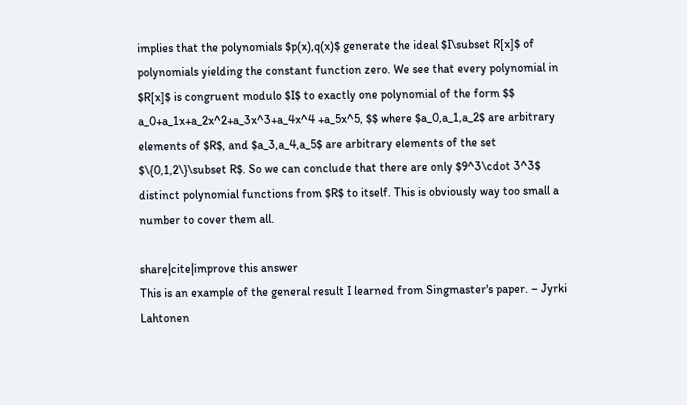implies that the polynomials $p(x),q(x)$ generate the ideal $I\subset R[x]$ of polynomials yielding the constant function zero. We see that every polynomial in $R[x]$ is congruent modulo $I$ to exactly one polynomial of the form $$ a_0+a_1x+a_2x^2+a_3x^3+a_4x^4 +a_5x^5, $$ where $a_0,a_1,a_2$ are arbitrary elements of $R$, and $a_3,a_4,a_5$ are arbitrary elements of the set $\{0,1,2\}\subset R$. So we can conclude that there are only $9^3\cdot 3^3$ distinct polynomial functions from $R$ to itself. This is obviously way too small a number to cover them all.

share|cite|improve this answer
This is an example of the general result I learned from Singmaster's paper. – Jyrki Lahtonen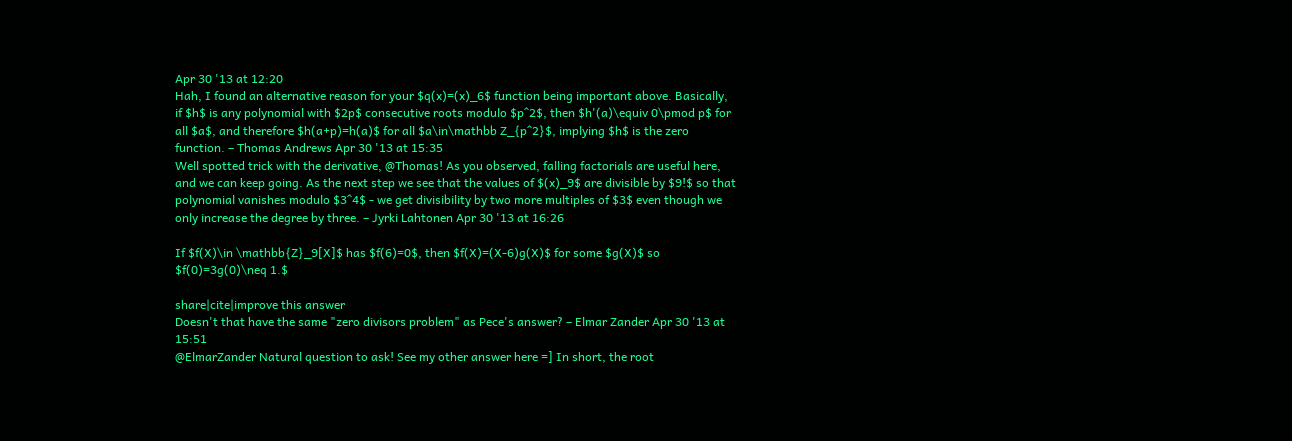Apr 30 '13 at 12:20
Hah, I found an alternative reason for your $q(x)=(x)_6$ function being important above. Basically, if $h$ is any polynomial with $2p$ consecutive roots modulo $p^2$, then $h'(a)\equiv 0\pmod p$ for all $a$, and therefore $h(a+p)=h(a)$ for all $a\in\mathbb Z_{p^2}$, implying $h$ is the zero function. – Thomas Andrews Apr 30 '13 at 15:35
Well spotted trick with the derivative, @Thomas! As you observed, falling factorials are useful here, and we can keep going. As the next step we see that the values of $(x)_9$ are divisible by $9!$ so that polynomial vanishes modulo $3^4$ - we get divisibility by two more multiples of $3$ even though we only increase the degree by three. – Jyrki Lahtonen Apr 30 '13 at 16:26

If $f(X)\in \mathbb{Z}_9[X]$ has $f(6)=0$, then $f(X)=(X-6)g(X)$ for some $g(X)$ so $f(0)=3g(0)\neq 1.$

share|cite|improve this answer
Doesn't that have the same "zero divisors problem" as Pece's answer? – Elmar Zander Apr 30 '13 at 15:51
@ElmarZander Natural question to ask! See my other answer here =] In short, the root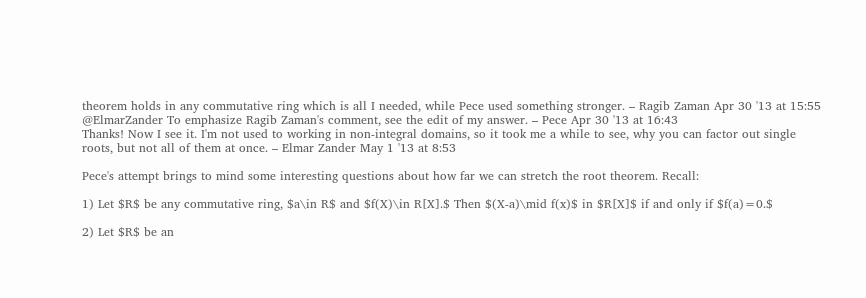theorem holds in any commutative ring which is all I needed, while Pece used something stronger. – Ragib Zaman Apr 30 '13 at 15:55
@ElmarZander To emphasize Ragib Zaman's comment, see the edit of my answer. – Pece Apr 30 '13 at 16:43
Thanks! Now I see it. I'm not used to working in non-integral domains, so it took me a while to see, why you can factor out single roots, but not all of them at once. – Elmar Zander May 1 '13 at 8:53

Pece's attempt brings to mind some interesting questions about how far we can stretch the root theorem. Recall:

1) Let $R$ be any commutative ring, $a\in R$ and $f(X)\in R[X].$ Then $(X-a)\mid f(x)$ in $R[X]$ if and only if $f(a)=0.$

2) Let $R$ be an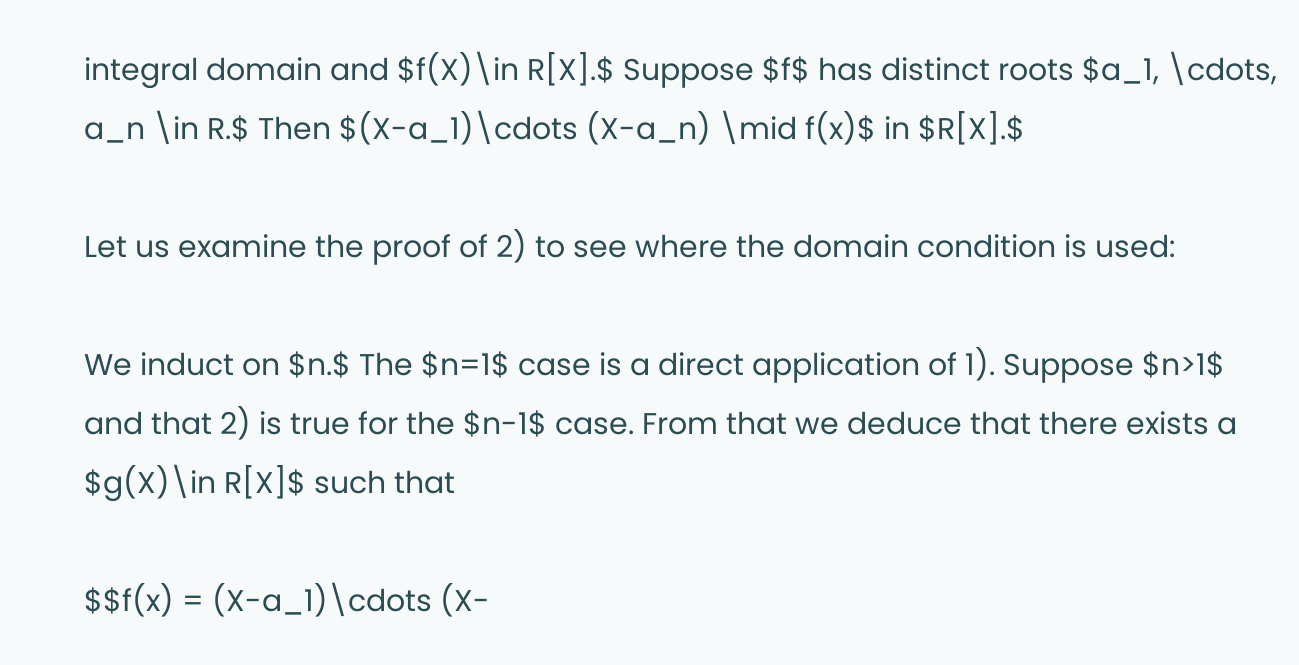integral domain and $f(X)\in R[X].$ Suppose $f$ has distinct roots $a_1, \cdots, a_n \in R.$ Then $(X-a_1)\cdots (X-a_n) \mid f(x)$ in $R[X].$

Let us examine the proof of 2) to see where the domain condition is used:

We induct on $n.$ The $n=1$ case is a direct application of 1). Suppose $n>1$ and that 2) is true for the $n-1$ case. From that we deduce that there exists a $g(X)\in R[X]$ such that

$$f(x) = (X-a_1)\cdots (X-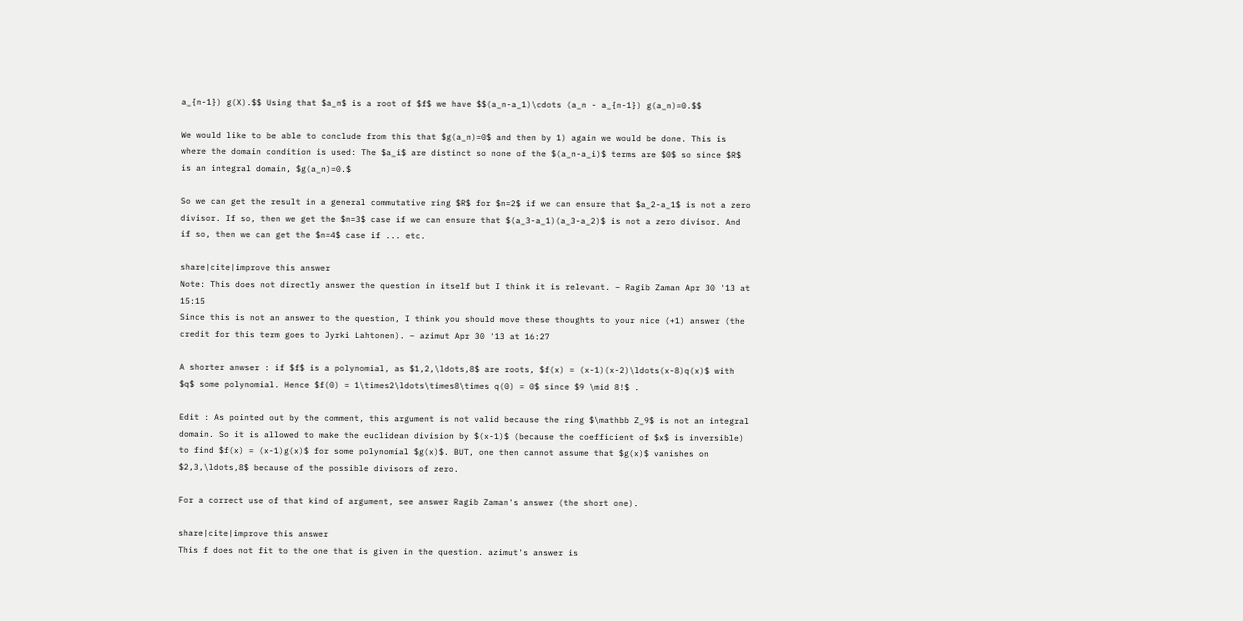a_{n-1}) g(X).$$ Using that $a_n$ is a root of $f$ we have $$(a_n-a_1)\cdots (a_n - a_{n-1}) g(a_n)=0.$$

We would like to be able to conclude from this that $g(a_n)=0$ and then by 1) again we would be done. This is where the domain condition is used: The $a_i$ are distinct so none of the $(a_n-a_i)$ terms are $0$ so since $R$ is an integral domain, $g(a_n)=0.$

So we can get the result in a general commutative ring $R$ for $n=2$ if we can ensure that $a_2-a_1$ is not a zero divisor. If so, then we get the $n=3$ case if we can ensure that $(a_3-a_1)(a_3-a_2)$ is not a zero divisor. And if so, then we can get the $n=4$ case if ... etc.

share|cite|improve this answer
Note: This does not directly answer the question in itself but I think it is relevant. – Ragib Zaman Apr 30 '13 at 15:15
Since this is not an answer to the question, I think you should move these thoughts to your nice (+1) answer (the credit for this term goes to Jyrki Lahtonen). – azimut Apr 30 '13 at 16:27

A shorter anwser : if $f$ is a polynomial, as $1,2,\ldots,8$ are roots, $f(x) = (x-1)(x-2)\ldots(x-8)q(x)$ with $q$ some polynomial. Hence $f(0) = 1\times2\ldots\times8\times q(0) = 0$ since $9 \mid 8!$ .

Edit : As pointed out by the comment, this argument is not valid because the ring $\mathbb Z_9$ is not an integral domain. So it is allowed to make the euclidean division by $(x-1)$ (because the coefficient of $x$ is inversible) to find $f(x) = (x-1)g(x)$ for some polynomial $g(x)$. BUT, one then cannot assume that $g(x)$ vanishes on $2,3,\ldots,8$ because of the possible divisors of zero.

For a correct use of that kind of argument, see answer Ragib Zaman's answer (the short one).

share|cite|improve this answer
This f does not fit to the one that is given in the question. azimut's answer is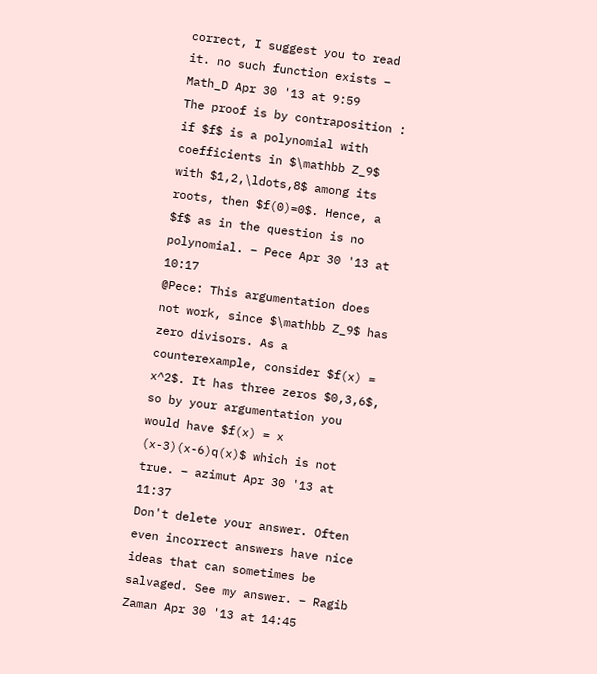correct, I suggest you to read it. no such function exists – Math_D Apr 30 '13 at 9:59
The proof is by contraposition : if $f$ is a polynomial with coefficients in $\mathbb Z_9$ with $1,2,\ldots,8$ among its roots, then $f(0)=0$. Hence, a $f$ as in the question is no polynomial. – Pece Apr 30 '13 at 10:17
@Pece: This argumentation does not work, since $\mathbb Z_9$ has zero divisors. As a counterexample, consider $f(x) = x^2$. It has three zeros $0,3,6$, so by your argumentation you would have $f(x) = x (x-3)(x-6)q(x)$ which is not true. – azimut Apr 30 '13 at 11:37
Don't delete your answer. Often even incorrect answers have nice ideas that can sometimes be salvaged. See my answer. – Ragib Zaman Apr 30 '13 at 14:45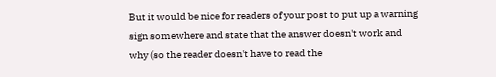But it would be nice for readers of your post to put up a warning sign somewhere and state that the answer doesn't work and why (so the reader doesn't have to read the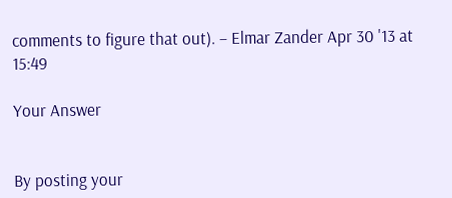comments to figure that out). – Elmar Zander Apr 30 '13 at 15:49

Your Answer


By posting your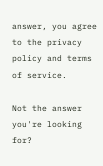answer, you agree to the privacy policy and terms of service.

Not the answer you're looking for?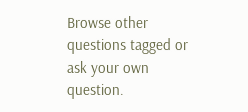Browse other questions tagged or ask your own question.